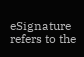eSignature refers to the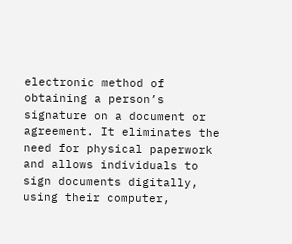electronic method of obtaining a person’s signature on a document or agreement. It eliminates the need for physical paperwork and allows individuals to sign documents digitally, using their computer,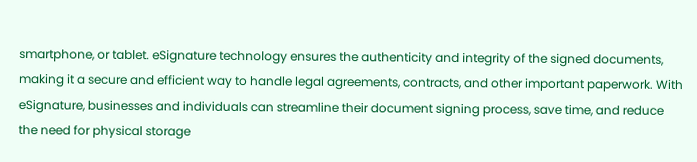smartphone, or tablet. eSignature technology ensures the authenticity and integrity of the signed documents, making it a secure and efficient way to handle legal agreements, contracts, and other important paperwork. With eSignature, businesses and individuals can streamline their document signing process, save time, and reduce the need for physical storage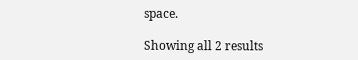space.

Showing all 2 results